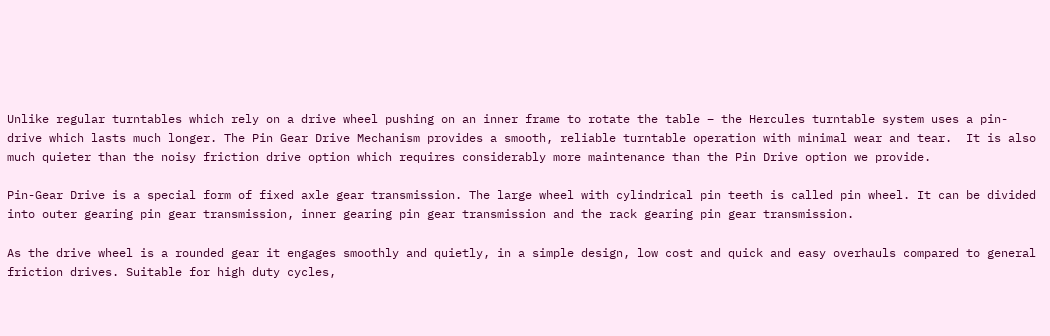Unlike regular turntables which rely on a drive wheel pushing on an inner frame to rotate the table – the Hercules turntable system uses a pin-drive which lasts much longer. The Pin Gear Drive Mechanism provides a smooth, reliable turntable operation with minimal wear and tear.  It is also much quieter than the noisy friction drive option which requires considerably more maintenance than the Pin Drive option we provide.

Pin-Gear Drive is a special form of fixed axle gear transmission. The large wheel with cylindrical pin teeth is called pin wheel. It can be divided into outer gearing pin gear transmission, inner gearing pin gear transmission and the rack gearing pin gear transmission.

As the drive wheel is a rounded gear it engages smoothly and quietly, in a simple design, low cost and quick and easy overhauls compared to general friction drives. Suitable for high duty cycles,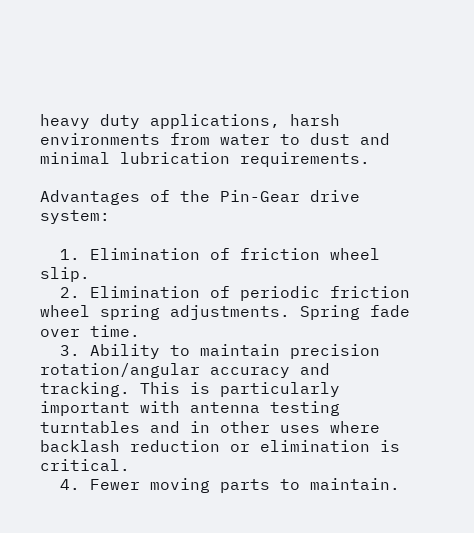heavy duty applications, harsh environments from water to dust and minimal lubrication requirements.

Advantages of the Pin-Gear drive system:

  1. Elimination of friction wheel slip.
  2. Elimination of periodic friction wheel spring adjustments. Spring fade over time.
  3. Ability to maintain precision rotation/angular accuracy and tracking. This is particularly important with antenna testing turntables and in other uses where backlash reduction or elimination is critical.
  4. Fewer moving parts to maintain.